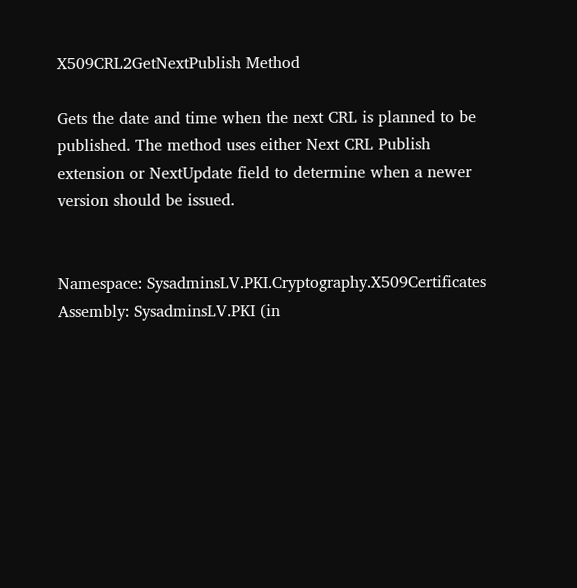X509CRL2GetNextPublish Method

Gets the date and time when the next CRL is planned to be published. The method uses either Next CRL Publish extension or NextUpdate field to determine when a newer version should be issued.


Namespace: SysadminsLV.PKI.Cryptography.X509Certificates
Assembly: SysadminsLV.PKI (in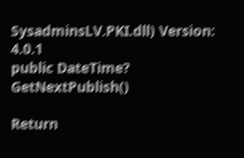SysadminsLV.PKI.dll) Version: 4.0.1
public DateTime? GetNextPublish()

Return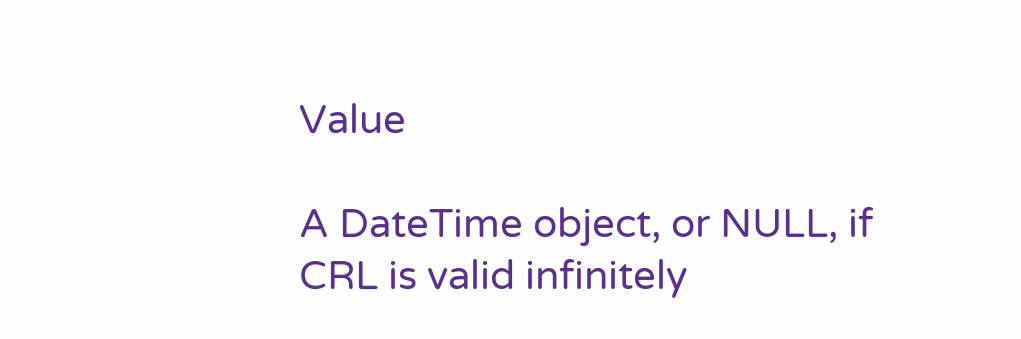Value

A DateTime object, or NULL, if CRL is valid infinitely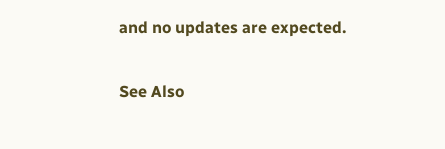and no updates are expected.

See Also